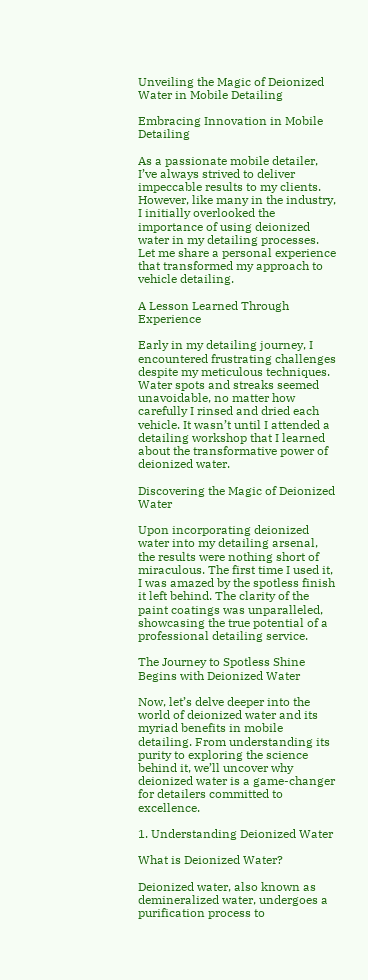Unveiling the Magic of Deionized Water in Mobile Detailing

Embracing Innovation in Mobile Detailing

As a passionate mobile detailer, I’ve always strived to deliver impeccable results to my clients. However, like many in the industry, I initially overlooked the importance of using deionized water in my detailing processes. Let me share a personal experience that transformed my approach to vehicle detailing.

A Lesson Learned Through Experience

Early in my detailing journey, I encountered frustrating challenges despite my meticulous techniques. Water spots and streaks seemed unavoidable, no matter how carefully I rinsed and dried each vehicle. It wasn’t until I attended a detailing workshop that I learned about the transformative power of deionized water.

Discovering the Magic of Deionized Water

Upon incorporating deionized water into my detailing arsenal, the results were nothing short of miraculous. The first time I used it, I was amazed by the spotless finish it left behind. The clarity of the paint coatings was unparalleled, showcasing the true potential of a professional detailing service.

The Journey to Spotless Shine Begins with Deionized Water

Now, let’s delve deeper into the world of deionized water and its myriad benefits in mobile detailing. From understanding its purity to exploring the science behind it, we’ll uncover why deionized water is a game-changer for detailers committed to excellence.

1. Understanding Deionized Water

What is Deionized Water?

Deionized water, also known as demineralized water, undergoes a purification process to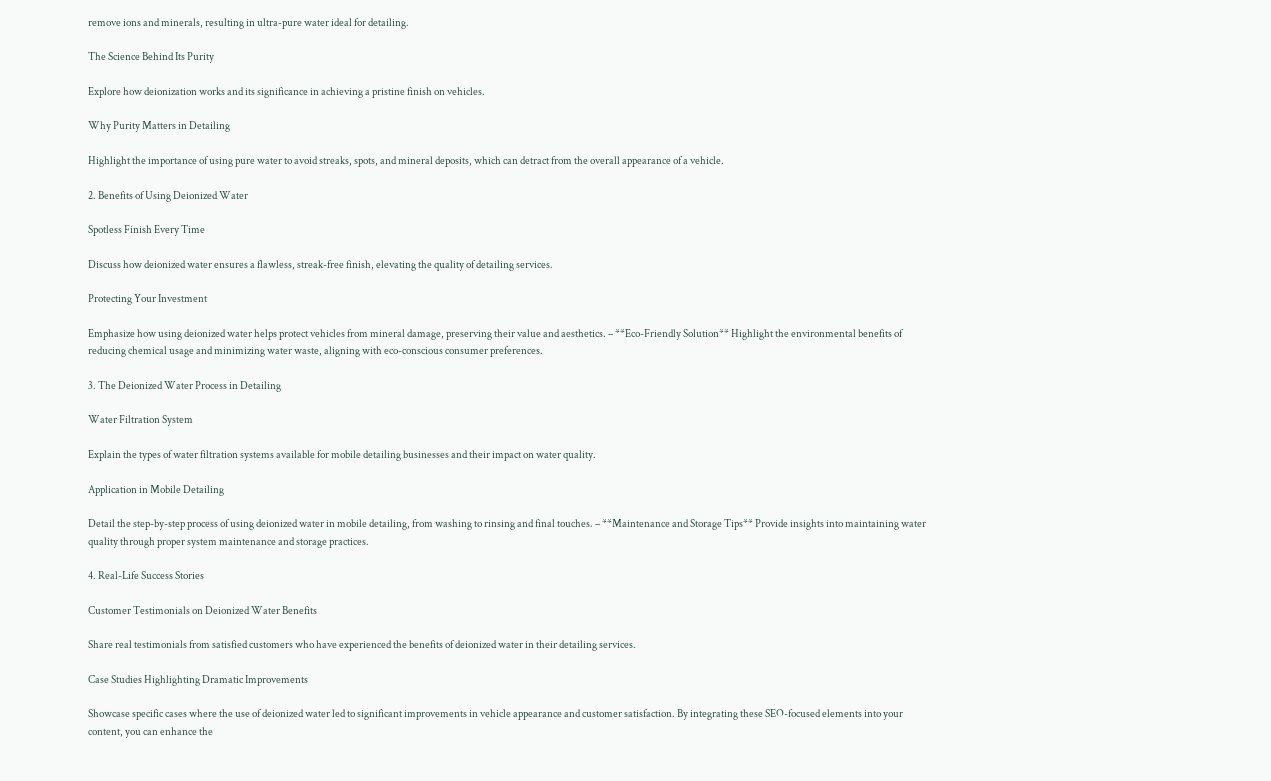remove ions and minerals, resulting in ultra-pure water ideal for detailing.

The Science Behind Its Purity

Explore how deionization works and its significance in achieving a pristine finish on vehicles.

Why Purity Matters in Detailing

Highlight the importance of using pure water to avoid streaks, spots, and mineral deposits, which can detract from the overall appearance of a vehicle.

2. Benefits of Using Deionized Water

Spotless Finish Every Time

Discuss how deionized water ensures a flawless, streak-free finish, elevating the quality of detailing services.

Protecting Your Investment

Emphasize how using deionized water helps protect vehicles from mineral damage, preserving their value and aesthetics. – **Eco-Friendly Solution** Highlight the environmental benefits of reducing chemical usage and minimizing water waste, aligning with eco-conscious consumer preferences.

3. The Deionized Water Process in Detailing

Water Filtration System

Explain the types of water filtration systems available for mobile detailing businesses and their impact on water quality.

Application in Mobile Detailing

Detail the step-by-step process of using deionized water in mobile detailing, from washing to rinsing and final touches. – **Maintenance and Storage Tips** Provide insights into maintaining water quality through proper system maintenance and storage practices.

4. Real-Life Success Stories

Customer Testimonials on Deionized Water Benefits

Share real testimonials from satisfied customers who have experienced the benefits of deionized water in their detailing services.

Case Studies Highlighting Dramatic Improvements

Showcase specific cases where the use of deionized water led to significant improvements in vehicle appearance and customer satisfaction. By integrating these SEO-focused elements into your content, you can enhance the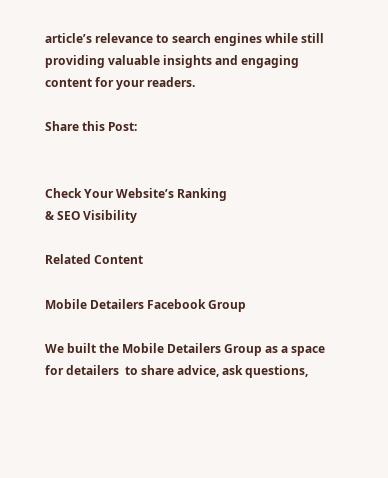article’s relevance to search engines while still providing valuable insights and engaging content for your readers.

Share this Post:


Check Your Website’s Ranking
& SEO Visibility

Related Content

Mobile Detailers Facebook Group

We built the Mobile Detailers Group as a space for detailers  to share advice, ask questions,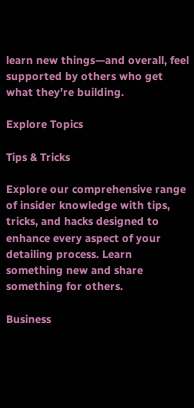learn new things—and overall, feel supported by others who get what they’re building.

Explore Topics

Tips & Tricks

Explore our comprehensive range of insider knowledge with tips, tricks, and hacks designed to enhance every aspect of your detailing process. Learn something new and share something for others.

Business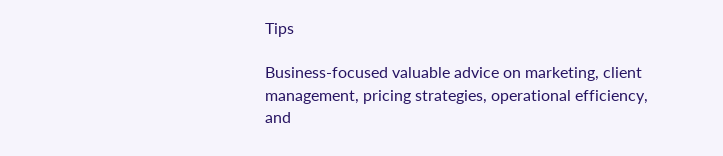Tips

Business-focused valuable advice on marketing, client management, pricing strategies, operational efficiency, and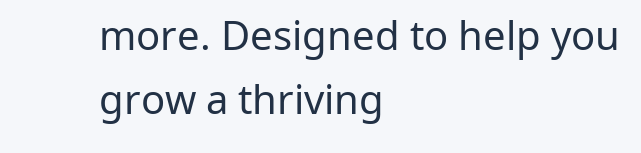more. Designed to help you grow a thriving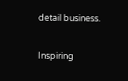detail business.

Inspiring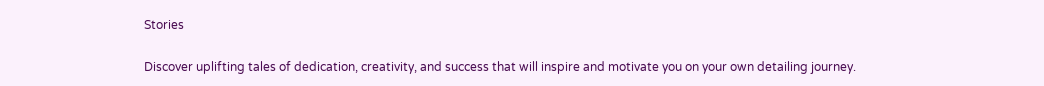Stories

Discover uplifting tales of dedication, creativity, and success that will inspire and motivate you on your own detailing journey.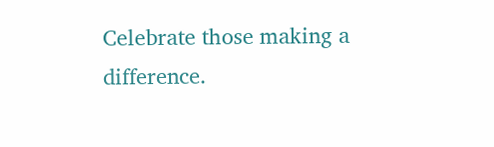Celebrate those making a difference.